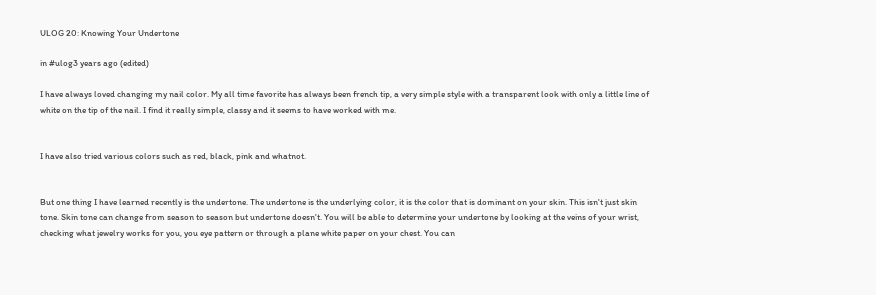ULOG 20: Knowing Your Undertone

in #ulog3 years ago (edited)

I have always loved changing my nail color. My all time favorite has always been french tip, a very simple style with a transparent look with only a little line of white on the tip of the nail. I find it really simple, classy and it seems to have worked with me.


I have also tried various colors such as red, black, pink and whatnot.


But one thing I have learned recently is the undertone. The undertone is the underlying color, it is the color that is dominant on your skin. This isn't just skin tone. Skin tone can change from season to season but undertone doesn't. You will be able to determine your undertone by looking at the veins of your wrist, checking what jewelry works for you, you eye pattern or through a plane white paper on your chest. You can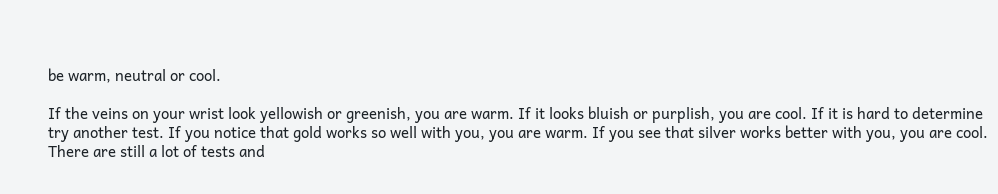be warm, neutral or cool.

If the veins on your wrist look yellowish or greenish, you are warm. If it looks bluish or purplish, you are cool. If it is hard to determine try another test. If you notice that gold works so well with you, you are warm. If you see that silver works better with you, you are cool. There are still a lot of tests and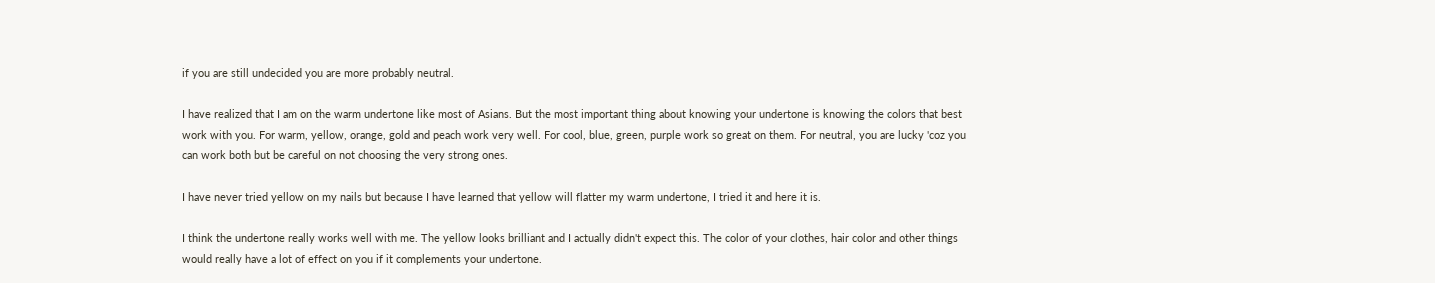if you are still undecided you are more probably neutral.

I have realized that I am on the warm undertone like most of Asians. But the most important thing about knowing your undertone is knowing the colors that best work with you. For warm, yellow, orange, gold and peach work very well. For cool, blue, green, purple work so great on them. For neutral, you are lucky 'coz you can work both but be careful on not choosing the very strong ones.

I have never tried yellow on my nails but because I have learned that yellow will flatter my warm undertone, I tried it and here it is.

I think the undertone really works well with me. The yellow looks brilliant and I actually didn't expect this. The color of your clothes, hair color and other things would really have a lot of effect on you if it complements your undertone.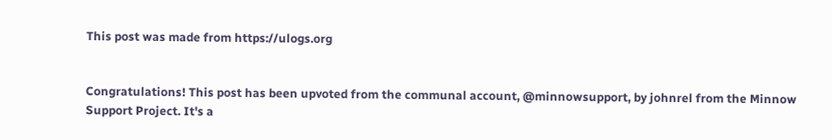This post was made from https://ulogs.org


Congratulations! This post has been upvoted from the communal account, @minnowsupport, by johnrel from the Minnow Support Project. It's a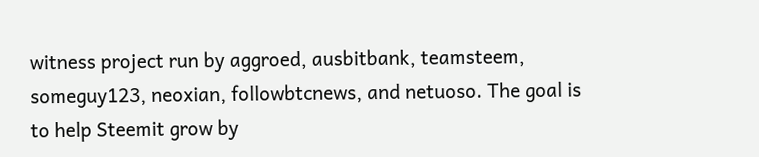witness project run by aggroed, ausbitbank, teamsteem, someguy123, neoxian, followbtcnews, and netuoso. The goal is to help Steemit grow by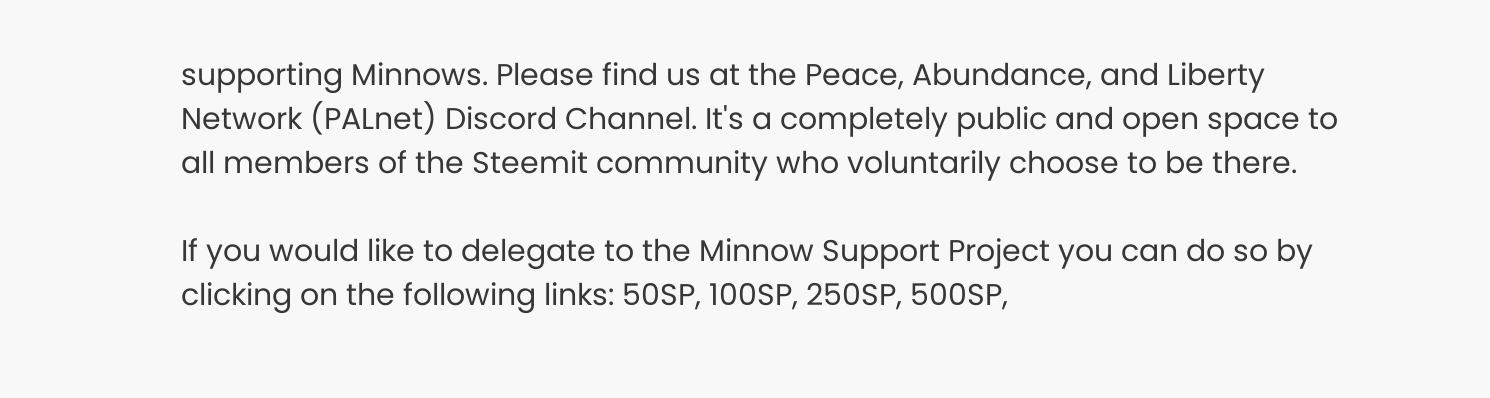supporting Minnows. Please find us at the Peace, Abundance, and Liberty Network (PALnet) Discord Channel. It's a completely public and open space to all members of the Steemit community who voluntarily choose to be there.

If you would like to delegate to the Minnow Support Project you can do so by clicking on the following links: 50SP, 100SP, 250SP, 500SP,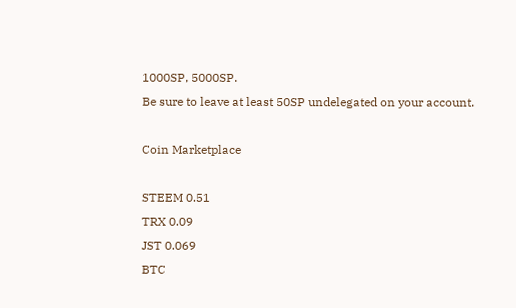1000SP, 5000SP.
Be sure to leave at least 50SP undelegated on your account.

Coin Marketplace

STEEM 0.51
TRX 0.09
JST 0.069
BTC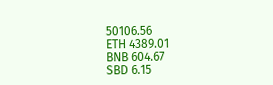50106.56
ETH 4389.01
BNB 604.67
SBD 6.15